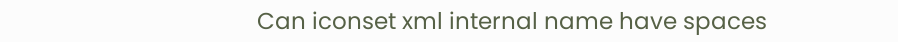Can iconset xml internal name have spaces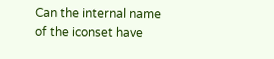Can the internal name of the iconset have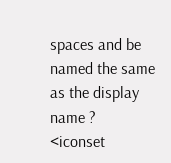spaces and be named the same as the display name ?
<iconset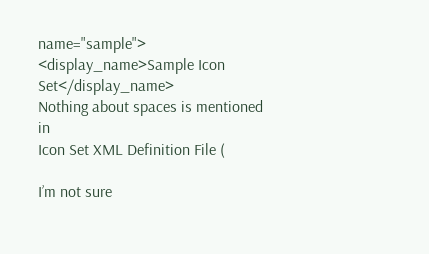name="sample">
<display_name>Sample Icon Set</display_name>
Nothing about spaces is mentioned in
Icon Set XML Definition File (

I’m not sure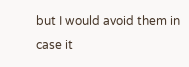but I would avoid them in case it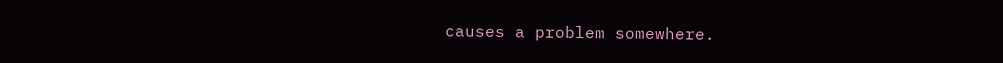causes a problem somewhere.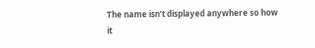The name isn’t displayed anywhere so how it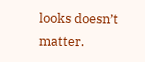looks doesn’t matter.